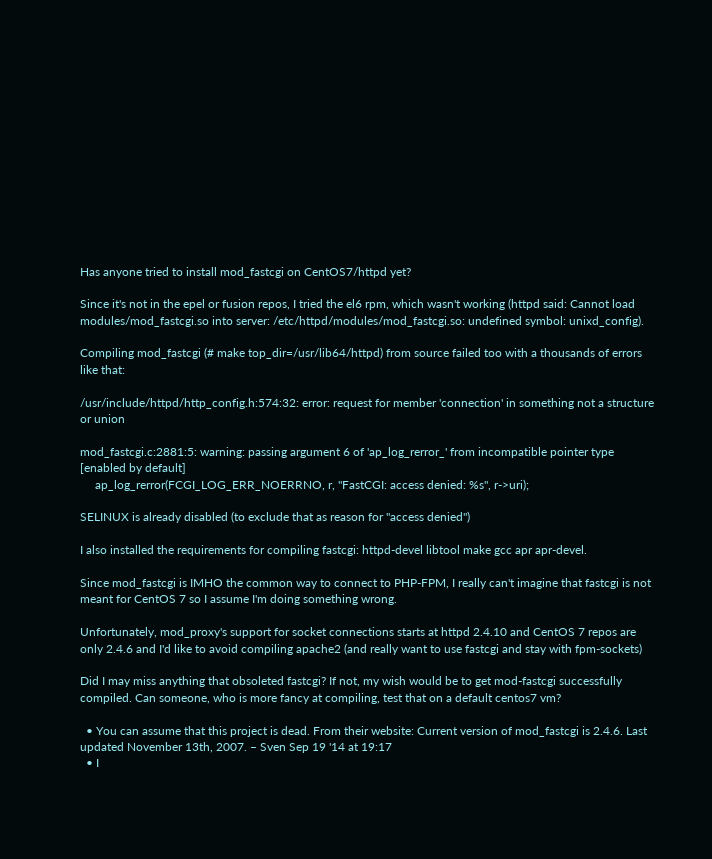Has anyone tried to install mod_fastcgi on CentOS7/httpd yet?

Since it's not in the epel or fusion repos, I tried the el6 rpm, which wasn't working (httpd said: Cannot load modules/mod_fastcgi.so into server: /etc/httpd/modules/mod_fastcgi.so: undefined symbol: unixd_config).

Compiling mod_fastcgi (# make top_dir=/usr/lib64/httpd) from source failed too with a thousands of errors like that:

/usr/include/httpd/http_config.h:574:32: error: request for member 'connection' in something not a structure or union

mod_fastcgi.c:2881:5: warning: passing argument 6 of 'ap_log_rerror_' from incompatible pointer type [enabled by default]
     ap_log_rerror(FCGI_LOG_ERR_NOERRNO, r, "FastCGI: access denied: %s", r->uri);

SELINUX is already disabled (to exclude that as reason for "access denied")

I also installed the requirements for compiling fastcgi: httpd-devel libtool make gcc apr apr-devel.

Since mod_fastcgi is IMHO the common way to connect to PHP-FPM, I really can't imagine that fastcgi is not meant for CentOS 7 so I assume I'm doing something wrong.

Unfortunately, mod_proxy's support for socket connections starts at httpd 2.4.10 and CentOS 7 repos are only 2.4.6 and I'd like to avoid compiling apache2 (and really want to use fastcgi and stay with fpm-sockets)

Did I may miss anything that obsoleted fastcgi? If not, my wish would be to get mod-fastcgi successfully compiled. Can someone, who is more fancy at compiling, test that on a default centos7 vm?

  • You can assume that this project is dead. From their website: Current version of mod_fastcgi is 2.4.6. Last updated November 13th, 2007. – Sven Sep 19 '14 at 19:17
  • I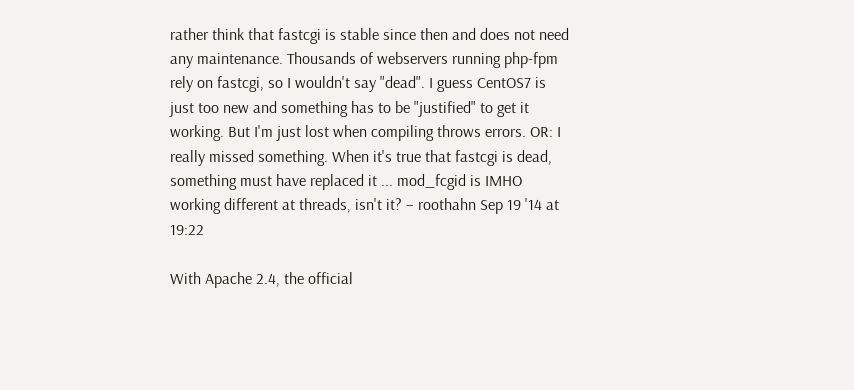rather think that fastcgi is stable since then and does not need any maintenance. Thousands of webservers running php-fpm rely on fastcgi, so I wouldn't say "dead". I guess CentOS7 is just too new and something has to be "justified" to get it working. But I'm just lost when compiling throws errors. OR: I really missed something. When it's true that fastcgi is dead, something must have replaced it ... mod_fcgid is IMHO working different at threads, isn't it? – roothahn Sep 19 '14 at 19:22

With Apache 2.4, the official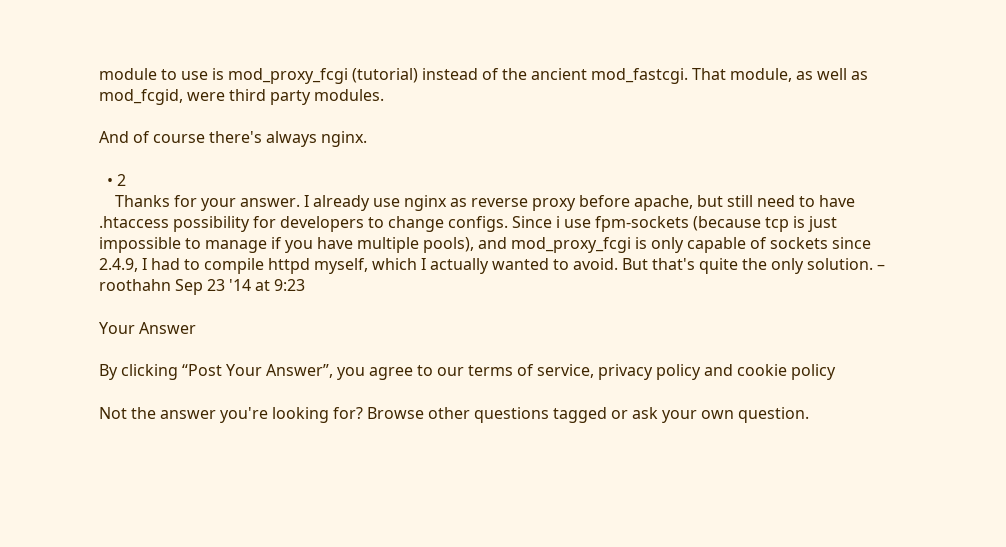module to use is mod_proxy_fcgi (tutorial) instead of the ancient mod_fastcgi. That module, as well as mod_fcgid, were third party modules.

And of course there's always nginx.

  • 2
    Thanks for your answer. I already use nginx as reverse proxy before apache, but still need to have .htaccess possibility for developers to change configs. Since i use fpm-sockets (because tcp is just impossible to manage if you have multiple pools), and mod_proxy_fcgi is only capable of sockets since 2.4.9, I had to compile httpd myself, which I actually wanted to avoid. But that's quite the only solution. – roothahn Sep 23 '14 at 9:23

Your Answer

By clicking “Post Your Answer”, you agree to our terms of service, privacy policy and cookie policy

Not the answer you're looking for? Browse other questions tagged or ask your own question.